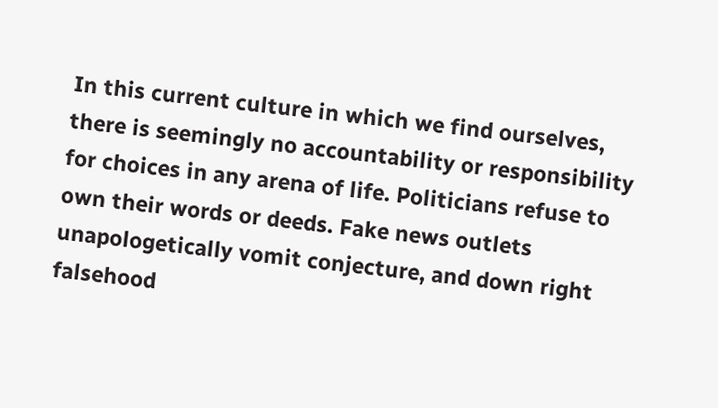In this current culture in which we find ourselves, there is seemingly no accountability or responsibility for choices in any arena of life. Politicians refuse to own their words or deeds. Fake news outlets unapologetically vomit conjecture, and down right falsehood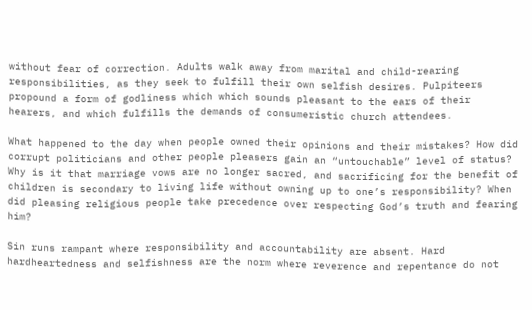without fear of correction. Adults walk away from marital and child-rearing responsibilities, as they seek to fulfill their own selfish desires. Pulpiteers propound a form of godliness which which sounds pleasant to the ears of their hearers, and which fulfills the demands of consumeristic church attendees.

What happened to the day when people owned their opinions and their mistakes? How did corrupt politicians and other people pleasers gain an “untouchable” level of status? Why is it that marriage vows are no longer sacred, and sacrificing for the benefit of children is secondary to living life without owning up to one’s responsibility? When did pleasing religious people take precedence over respecting God’s truth and fearing him?

Sin runs rampant where responsibility and accountability are absent. Hard hardheartedness and selfishness are the norm where reverence and repentance do not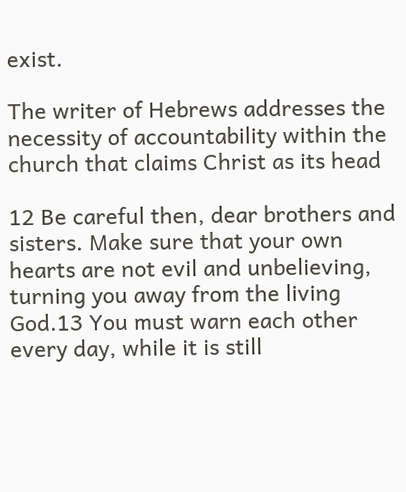exist.

The writer of Hebrews addresses the necessity of accountability within the church that claims Christ as its head

12 Be careful then, dear brothers and sisters. Make sure that your own hearts are not evil and unbelieving, turning you away from the living God.13 You must warn each other every day, while it is still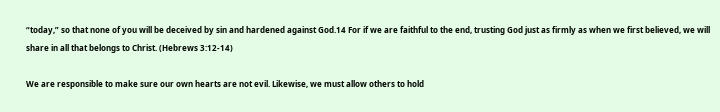“today,” so that none of you will be deceived by sin and hardened against God.14 For if we are faithful to the end, trusting God just as firmly as when we first believed, we will share in all that belongs to Christ. (Hebrews 3:12-14)

We are responsible to make sure our own hearts are not evil. Likewise, we must allow others to hold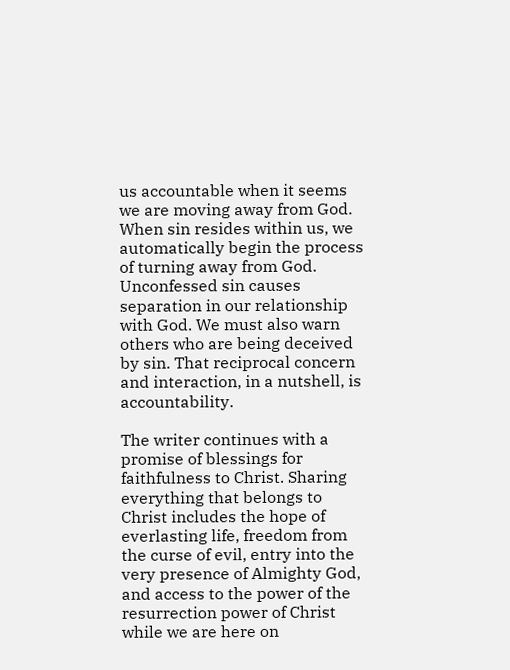us accountable when it seems we are moving away from God. When sin resides within us, we automatically begin the process of turning away from God. Unconfessed sin causes separation in our relationship with God. We must also warn others who are being deceived by sin. That reciprocal concern and interaction, in a nutshell, is accountability.

The writer continues with a promise of blessings for faithfulness to Christ. Sharing everything that belongs to Christ includes the hope of everlasting life, freedom from the curse of evil, entry into the very presence of Almighty God, and access to the power of the resurrection power of Christ while we are here on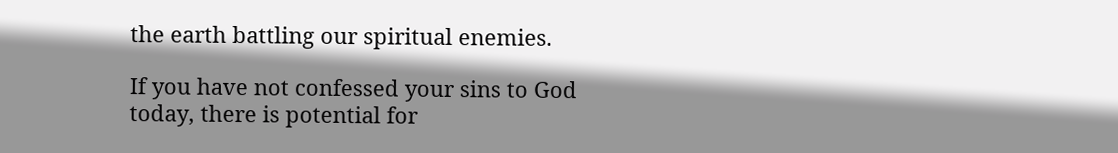the earth battling our spiritual enemies.

If you have not confessed your sins to God today, there is potential for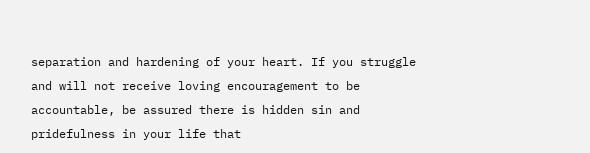separation and hardening of your heart. If you struggle and will not receive loving encouragement to be accountable, be assured there is hidden sin and pridefulness in your life that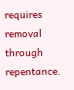requires removal through repentance.